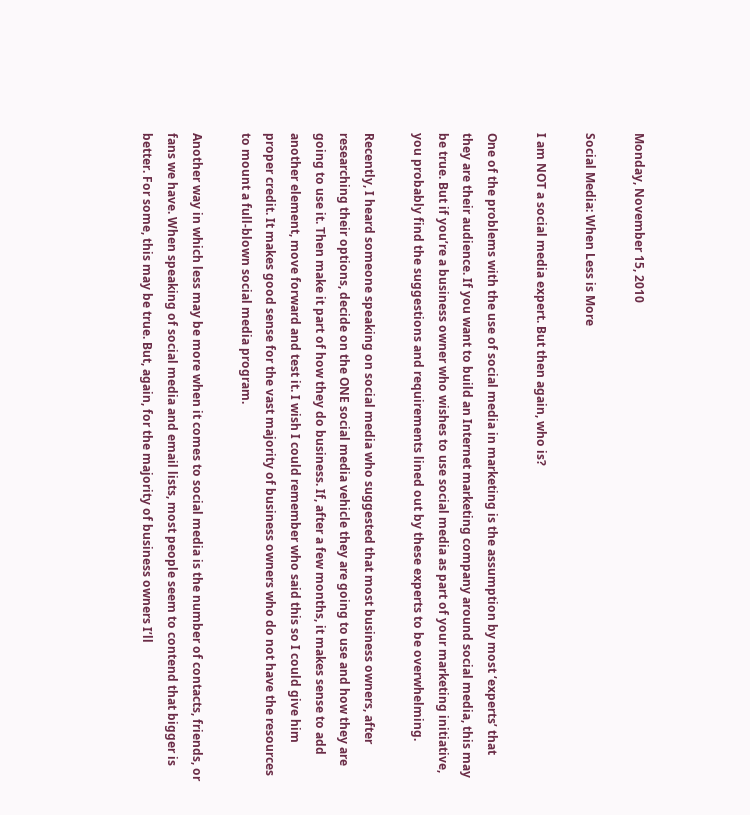Monday, November 15, 2010

Social Media: When Less is More

I am NOT a social media expert. But then again, who is?

One of the problems with the use of social media in marketing is the assumption by most ‘experts’ that they are their audience. If you want to build an Internet marketing company around social media, this may be true. But if you’re a business owner who wishes to use social media as part of your marketing initiative, you probably find the suggestions and requirements lined out by these experts to be overwhelming.

Recently, I heard someone speaking on social media who suggested that most business owners, after researching their options, decide on the ONE social media vehicle they are going to use and how they are going to use it. Then make it part of how they do business. If, after a few months, it makes sense to add another element, move forward and test it. I wish I could remember who said this so I could give him proper credit. It makes good sense for the vast majority of business owners who do not have the resources to mount a full-blown social media program.

Another way in which less may be more when it comes to social media is the number of contacts, friends, or fans we have. When speaking of social media and email lists, most people seem to contend that bigger is better. For some, this may be true. But, again, for the majority of business owners I’ll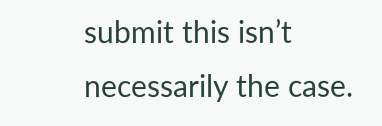submit this isn’t necessarily the case.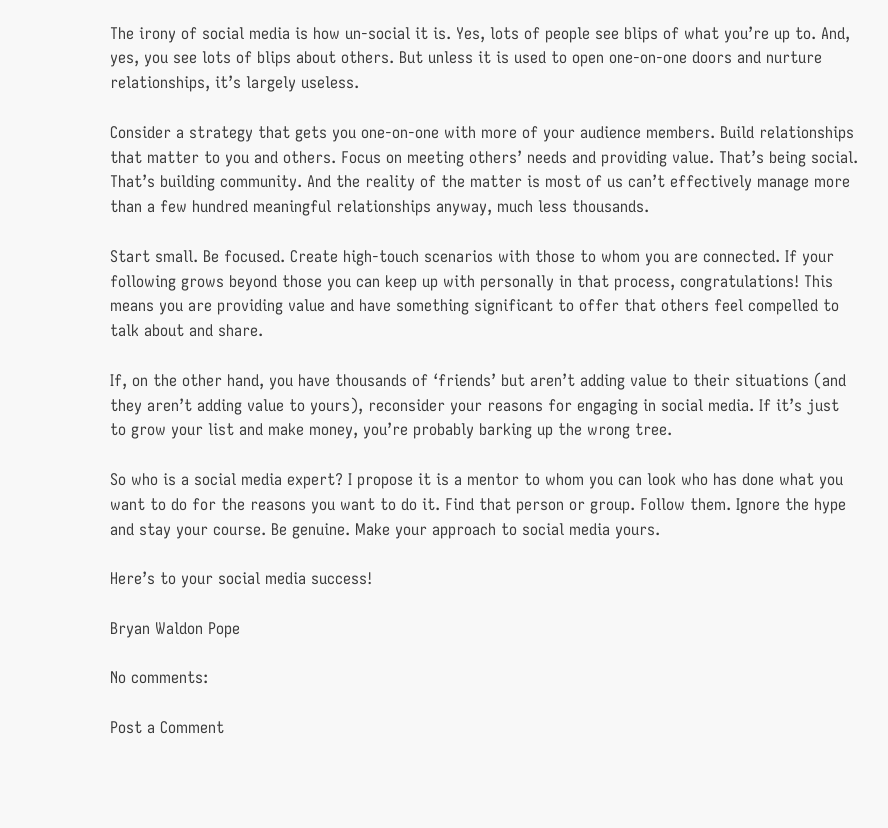The irony of social media is how un-social it is. Yes, lots of people see blips of what you’re up to. And, yes, you see lots of blips about others. But unless it is used to open one-on-one doors and nurture relationships, it’s largely useless.

Consider a strategy that gets you one-on-one with more of your audience members. Build relationships that matter to you and others. Focus on meeting others’ needs and providing value. That’s being social. That’s building community. And the reality of the matter is most of us can’t effectively manage more than a few hundred meaningful relationships anyway, much less thousands.

Start small. Be focused. Create high-touch scenarios with those to whom you are connected. If your following grows beyond those you can keep up with personally in that process, congratulations! This means you are providing value and have something significant to offer that others feel compelled to talk about and share.

If, on the other hand, you have thousands of ‘friends’ but aren’t adding value to their situations (and they aren’t adding value to yours), reconsider your reasons for engaging in social media. If it’s just to grow your list and make money, you’re probably barking up the wrong tree.

So who is a social media expert? I propose it is a mentor to whom you can look who has done what you want to do for the reasons you want to do it. Find that person or group. Follow them. Ignore the hype and stay your course. Be genuine. Make your approach to social media yours.

Here’s to your social media success!

Bryan Waldon Pope

No comments:

Post a Comment